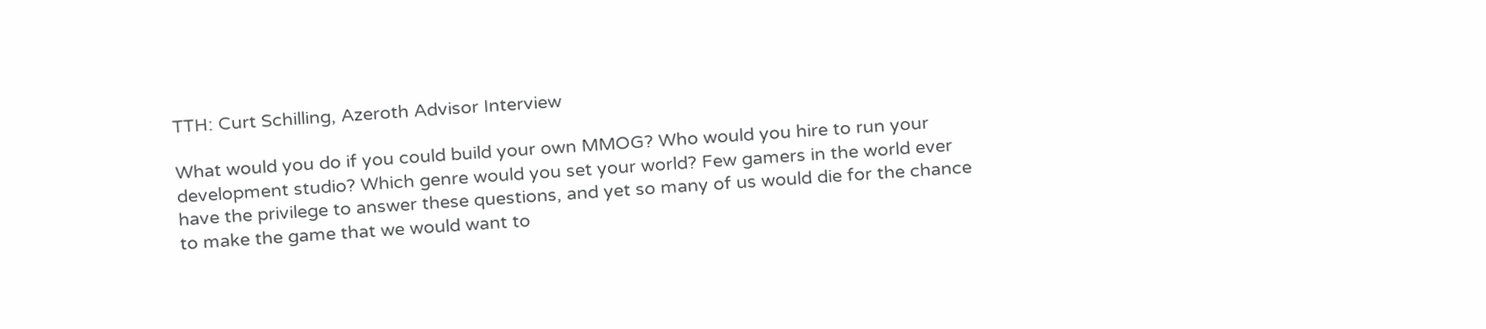TTH: Curt Schilling, Azeroth Advisor Interview

What would you do if you could build your own MMOG? Who would you hire to run your development studio? Which genre would you set your world? Few gamers in the world ever have the privilege to answer these questions, and yet so many of us would die for the chance to make the game that we would want to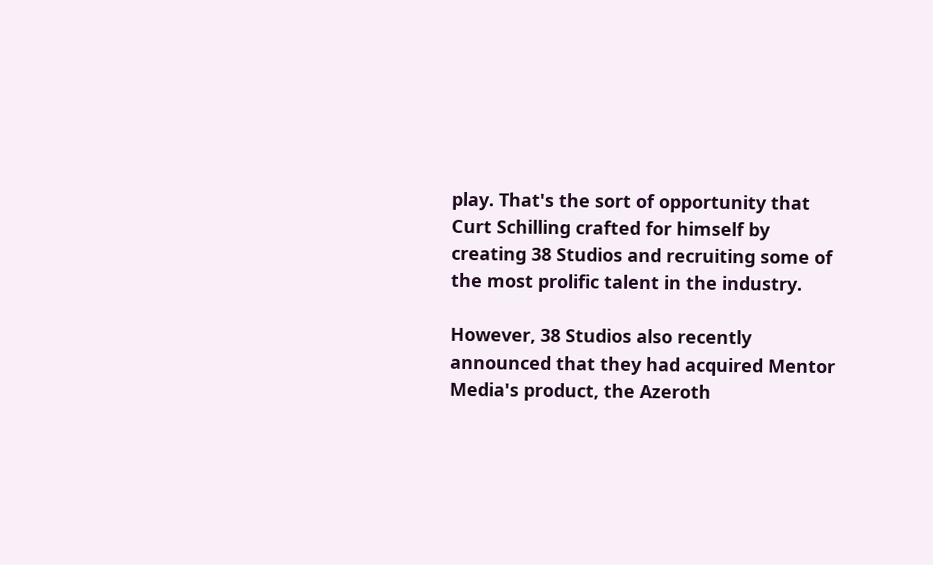play. That's the sort of opportunity that Curt Schilling crafted for himself by creating 38 Studios and recruiting some of the most prolific talent in the industry.

However, 38 Studios also recently announced that they had acquired Mentor Media's product, the Azeroth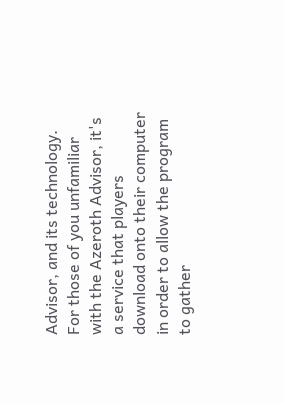Advisor, and its technology. For those of you unfamiliar with the Azeroth Advisor, it's a service that players download onto their computer in order to allow the program to gather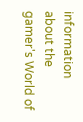information about the gamer's World of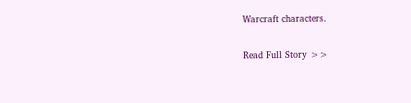Warcraft characters.

Read Full Story >>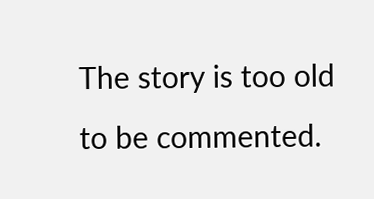The story is too old to be commented.